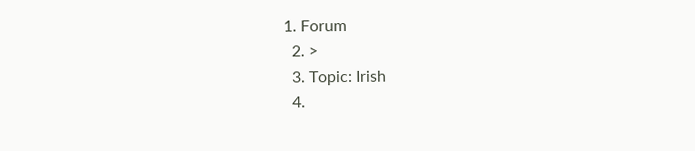1. Forum
  2. >
  3. Topic: Irish
  4.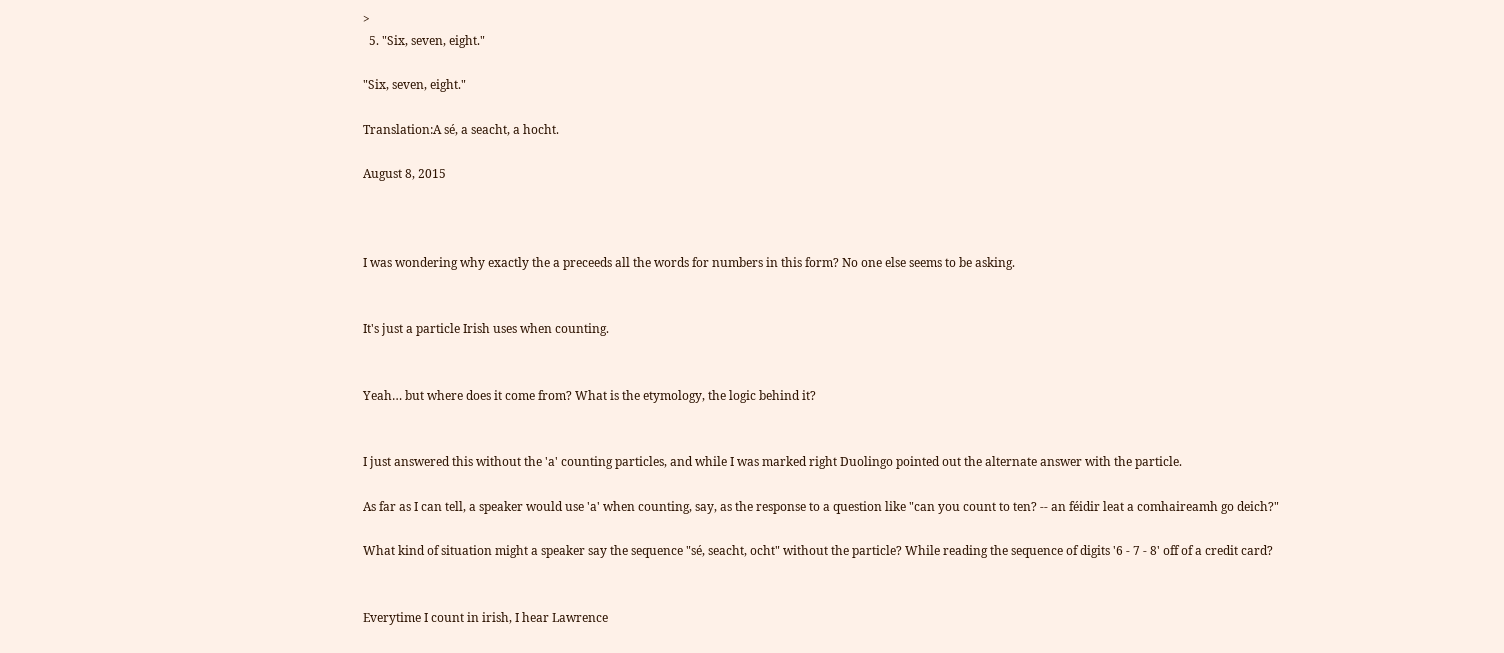>
  5. "Six, seven, eight."

"Six, seven, eight."

Translation:A sé, a seacht, a hocht.

August 8, 2015



I was wondering why exactly the a preceeds all the words for numbers in this form? No one else seems to be asking.


It's just a particle Irish uses when counting.


Yeah… but where does it come from? What is the etymology, the logic behind it?


I just answered this without the 'a' counting particles, and while I was marked right Duolingo pointed out the alternate answer with the particle.

As far as I can tell, a speaker would use 'a' when counting, say, as the response to a question like "can you count to ten? -- an féidir leat a comhaireamh go deich?"

What kind of situation might a speaker say the sequence "sé, seacht, ocht" without the particle? While reading the sequence of digits '6 - 7 - 8' off of a credit card?


Everytime I count in irish, I hear Lawrence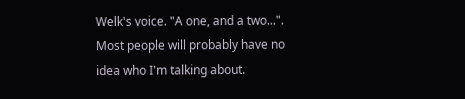Welk's voice. "A one, and a two...". Most people will probably have no idea who I'm talking about.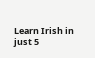Learn Irish in just 5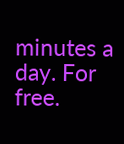minutes a day. For free.